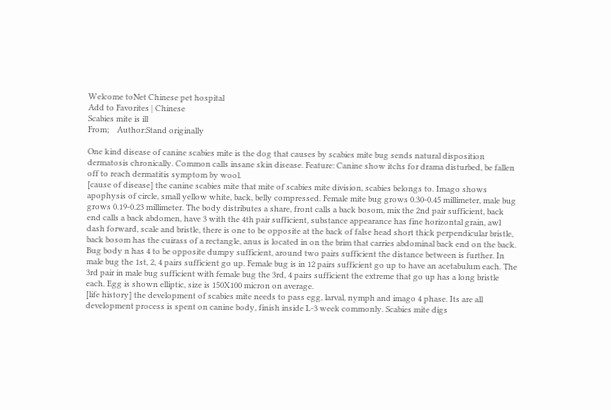Welcome toNet Chinese pet hospital
Add to Favorites | Chinese
Scabies mite is ill
From;    Author:Stand originally

One kind disease of canine scabies mite is the dog that causes by scabies mite bug sends natural disposition dermatosis chronically. Common calls insane skin disease. Feature: Canine show itchs for drama disturbed, be fallen off to reach dermatitis symptom by wool.
[cause of disease] the canine scabies mite that mite of scabies mite division, scabies belongs to. Imago shows apophysis of circle, small yellow white, back, belly compressed. Female mite bug grows 0.30-0.45 millimeter, male bug grows 0.19-0.23 millimeter. The body distributes a share, front calls a back bosom, mix the 2nd pair sufficient, back end calls a back abdomen, have 3 with the 4th pair sufficient, substance appearance has fine horizontal grain, awl dash forward, scale and bristle, there is one to be opposite at the back of false head short thick perpendicular bristle, back bosom has the cuirass of a rectangle, anus is located in on the brim that carries abdominal back end on the back. Bug body n has 4 to be opposite dumpy sufficient, around two pairs sufficient the distance between is further. In male bug the 1st, 2, 4 pairs sufficient go up. Female bug is in 12 pairs sufficient go up to have an acetabulum each. The 3rd pair in male bug sufficient with female bug the 3rd, 4 pairs sufficient the extreme that go up has a long bristle each. Egg is shown elliptic, size is 150X100 micron on average.
[life history] the development of scabies mite needs to pass egg, larval, nymph and imago 4 phase. Its are all development process is spent on canine body, finish inside L-3 week commonly. Scabies mite digs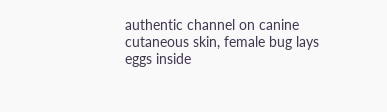authentic channel on canine cutaneous skin, female bug lays eggs inside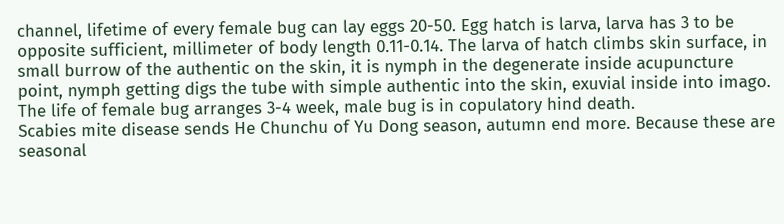channel, lifetime of every female bug can lay eggs 20-50. Egg hatch is larva, larva has 3 to be opposite sufficient, millimeter of body length 0.11-0.14. The larva of hatch climbs skin surface, in small burrow of the authentic on the skin, it is nymph in the degenerate inside acupuncture point, nymph getting digs the tube with simple authentic into the skin, exuvial inside into imago. The life of female bug arranges 3-4 week, male bug is in copulatory hind death.
Scabies mite disease sends He Chunchu of Yu Dong season, autumn end more. Because these are seasonal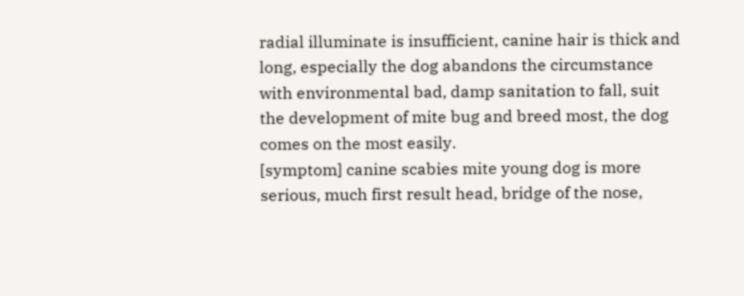radial illuminate is insufficient, canine hair is thick and long, especially the dog abandons the circumstance with environmental bad, damp sanitation to fall, suit the development of mite bug and breed most, the dog comes on the most easily.
[symptom] canine scabies mite young dog is more serious, much first result head, bridge of the nose,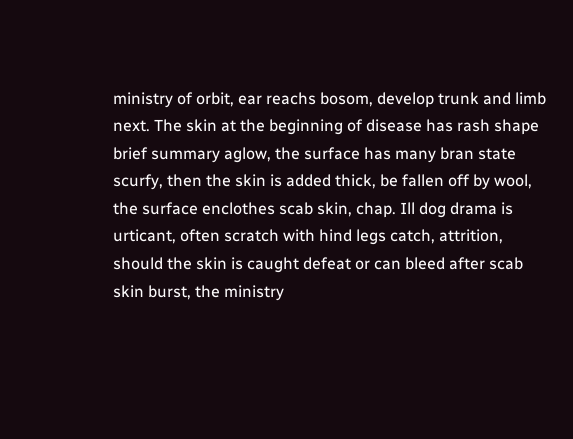ministry of orbit, ear reachs bosom, develop trunk and limb next. The skin at the beginning of disease has rash shape brief summary aglow, the surface has many bran state scurfy, then the skin is added thick, be fallen off by wool, the surface enclothes scab skin, chap. Ill dog drama is urticant, often scratch with hind legs catch, attrition, should the skin is caught defeat or can bleed after scab skin burst, the ministry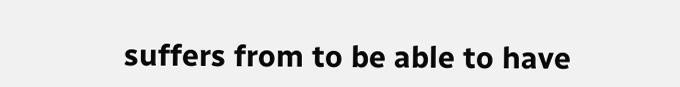suffers from to be able to have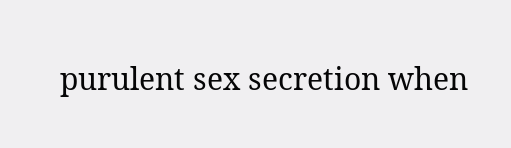purulent sex secretion when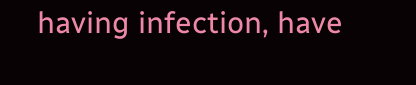having infection, have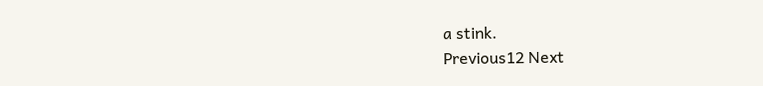a stink.
Previous12 Next